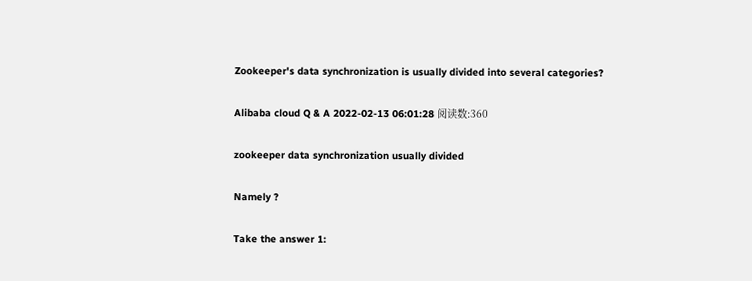Zookeeper's data synchronization is usually divided into several categories?

Alibaba cloud Q & A 2022-02-13 06:01:28 阅读数:360

zookeeper data synchronization usually divided

Namely ?

Take the answer 1: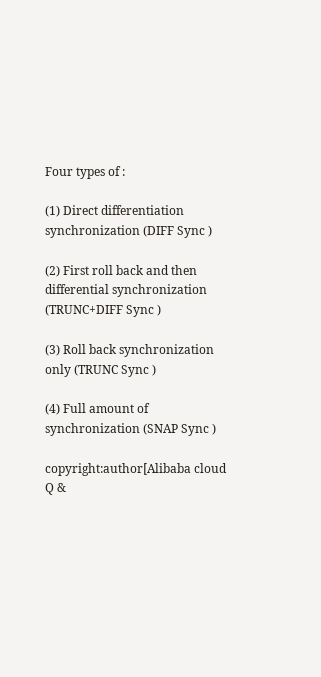Four types of :

(1) Direct differentiation synchronization (DIFF Sync )

(2) First roll back and then differential synchronization (TRUNC+DIFF Sync )

(3) Roll back synchronization only (TRUNC Sync )

(4) Full amount of synchronization (SNAP Sync )

copyright:author[Alibaba cloud Q &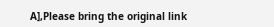A],Please bring the original link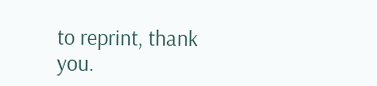to reprint, thank you.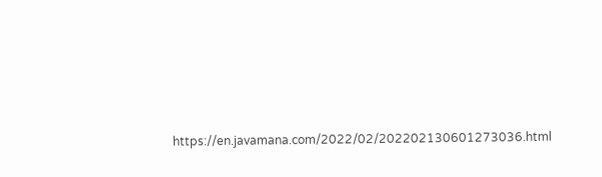https://en.javamana.com/2022/02/202202130601273036.html